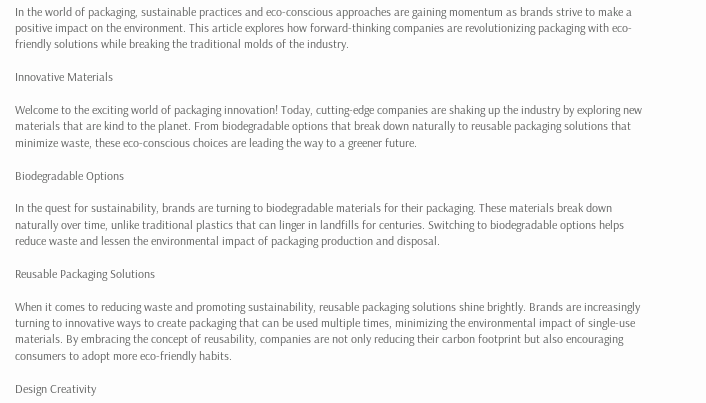In the world of packaging, sustainable practices and eco-conscious approaches are gaining momentum as brands strive to make a positive impact on the environment. This article explores how forward-thinking companies are revolutionizing packaging with eco-friendly solutions while breaking the traditional molds of the industry.

Innovative Materials

Welcome to the exciting world of packaging innovation! Today, cutting-edge companies are shaking up the industry by exploring new materials that are kind to the planet. From biodegradable options that break down naturally to reusable packaging solutions that minimize waste, these eco-conscious choices are leading the way to a greener future.

Biodegradable Options

In the quest for sustainability, brands are turning to biodegradable materials for their packaging. These materials break down naturally over time, unlike traditional plastics that can linger in landfills for centuries. Switching to biodegradable options helps reduce waste and lessen the environmental impact of packaging production and disposal.

Reusable Packaging Solutions

When it comes to reducing waste and promoting sustainability, reusable packaging solutions shine brightly. Brands are increasingly turning to innovative ways to create packaging that can be used multiple times, minimizing the environmental impact of single-use materials. By embracing the concept of reusability, companies are not only reducing their carbon footprint but also encouraging consumers to adopt more eco-friendly habits.

Design Creativity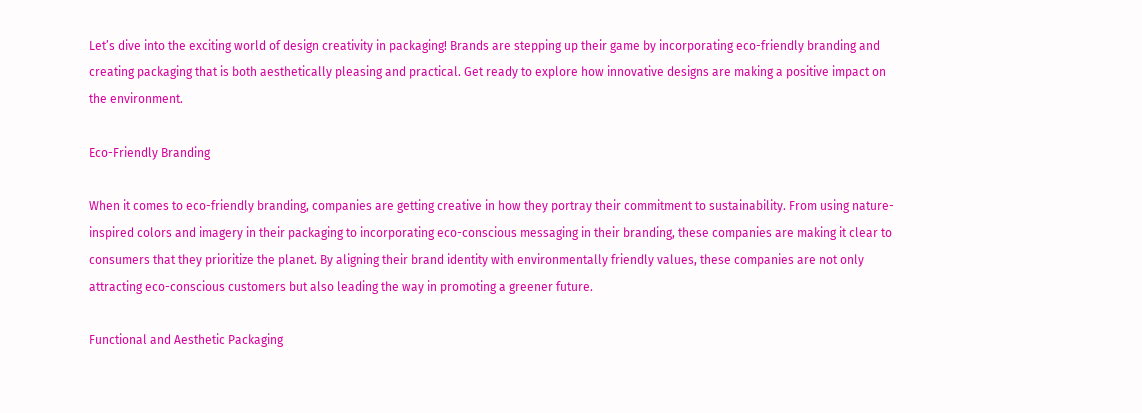Let’s dive into the exciting world of design creativity in packaging! Brands are stepping up their game by incorporating eco-friendly branding and creating packaging that is both aesthetically pleasing and practical. Get ready to explore how innovative designs are making a positive impact on the environment.

Eco-Friendly Branding

When it comes to eco-friendly branding, companies are getting creative in how they portray their commitment to sustainability. From using nature-inspired colors and imagery in their packaging to incorporating eco-conscious messaging in their branding, these companies are making it clear to consumers that they prioritize the planet. By aligning their brand identity with environmentally friendly values, these companies are not only attracting eco-conscious customers but also leading the way in promoting a greener future.

Functional and Aesthetic Packaging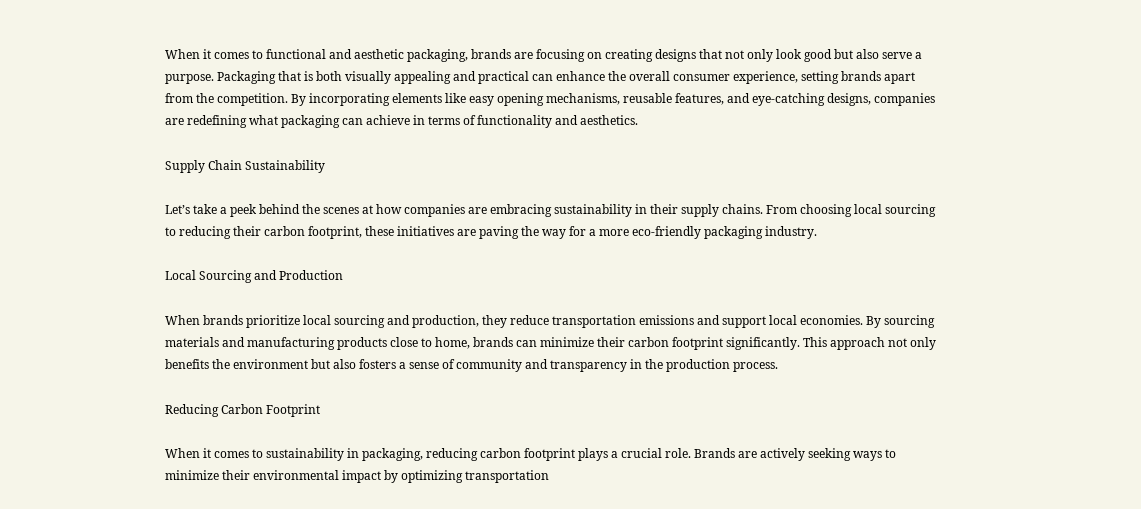When it comes to functional and aesthetic packaging, brands are focusing on creating designs that not only look good but also serve a purpose. Packaging that is both visually appealing and practical can enhance the overall consumer experience, setting brands apart from the competition. By incorporating elements like easy opening mechanisms, reusable features, and eye-catching designs, companies are redefining what packaging can achieve in terms of functionality and aesthetics.

Supply Chain Sustainability

Let’s take a peek behind the scenes at how companies are embracing sustainability in their supply chains. From choosing local sourcing to reducing their carbon footprint, these initiatives are paving the way for a more eco-friendly packaging industry.

Local Sourcing and Production

When brands prioritize local sourcing and production, they reduce transportation emissions and support local economies. By sourcing materials and manufacturing products close to home, brands can minimize their carbon footprint significantly. This approach not only benefits the environment but also fosters a sense of community and transparency in the production process.

Reducing Carbon Footprint

When it comes to sustainability in packaging, reducing carbon footprint plays a crucial role. Brands are actively seeking ways to minimize their environmental impact by optimizing transportation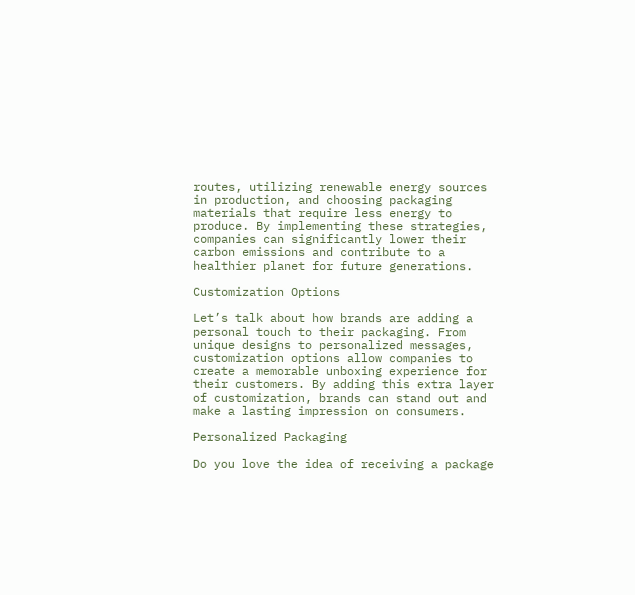routes, utilizing renewable energy sources in production, and choosing packaging materials that require less energy to produce. By implementing these strategies, companies can significantly lower their carbon emissions and contribute to a healthier planet for future generations.

Customization Options

Let’s talk about how brands are adding a personal touch to their packaging. From unique designs to personalized messages, customization options allow companies to create a memorable unboxing experience for their customers. By adding this extra layer of customization, brands can stand out and make a lasting impression on consumers.

Personalized Packaging

Do you love the idea of receiving a package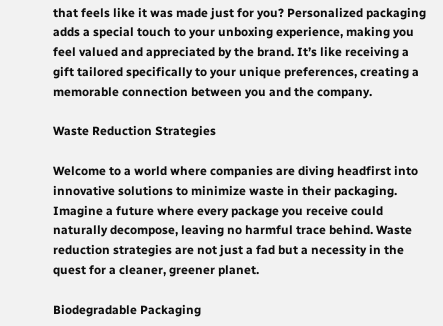that feels like it was made just for you? Personalized packaging adds a special touch to your unboxing experience, making you feel valued and appreciated by the brand. It’s like receiving a gift tailored specifically to your unique preferences, creating a memorable connection between you and the company.

Waste Reduction Strategies

Welcome to a world where companies are diving headfirst into innovative solutions to minimize waste in their packaging. Imagine a future where every package you receive could naturally decompose, leaving no harmful trace behind. Waste reduction strategies are not just a fad but a necessity in the quest for a cleaner, greener planet.

Biodegradable Packaging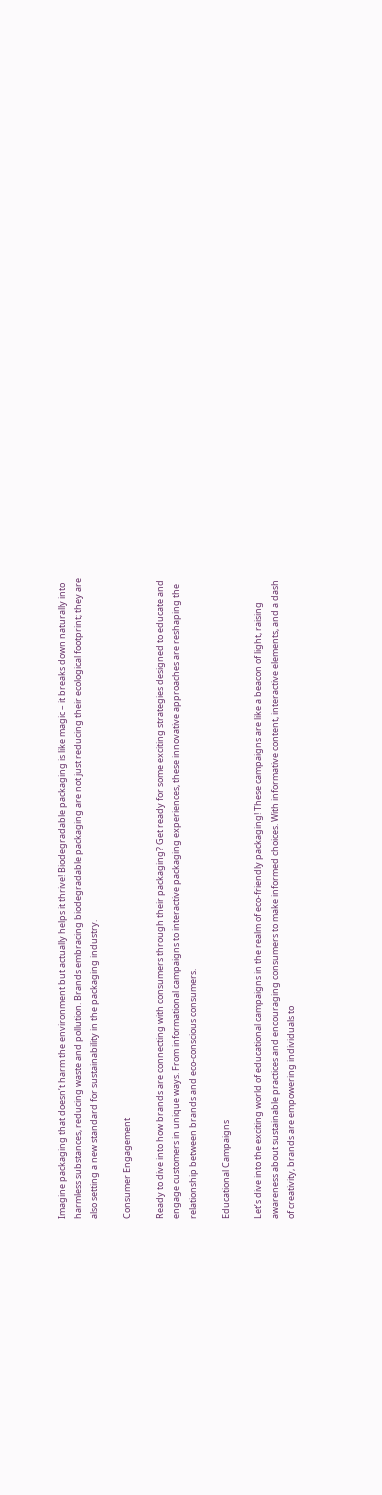Imagine packaging that doesn’t harm the environment but actually helps it thrive! Biodegradable packaging is like magic – it breaks down naturally into harmless substances, reducing waste and pollution. Brands embracing biodegradable packaging are not just reducing their ecological footprint; they are also setting a new standard for sustainability in the packaging industry.

Consumer Engagement

Ready to dive into how brands are connecting with consumers through their packaging? Get ready for some exciting strategies designed to educate and engage customers in unique ways. From informational campaigns to interactive packaging experiences, these innovative approaches are reshaping the relationship between brands and eco-conscious consumers.

Educational Campaigns

Let’s dive into the exciting world of educational campaigns in the realm of eco-friendly packaging! These campaigns are like a beacon of light, raising awareness about sustainable practices and encouraging consumers to make informed choices. With informative content, interactive elements, and a dash of creativity, brands are empowering individuals to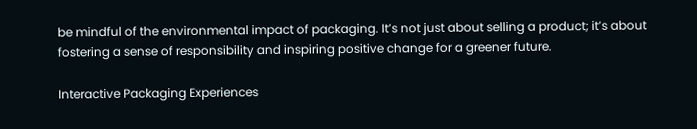be mindful of the environmental impact of packaging. It’s not just about selling a product; it’s about fostering a sense of responsibility and inspiring positive change for a greener future.

Interactive Packaging Experiences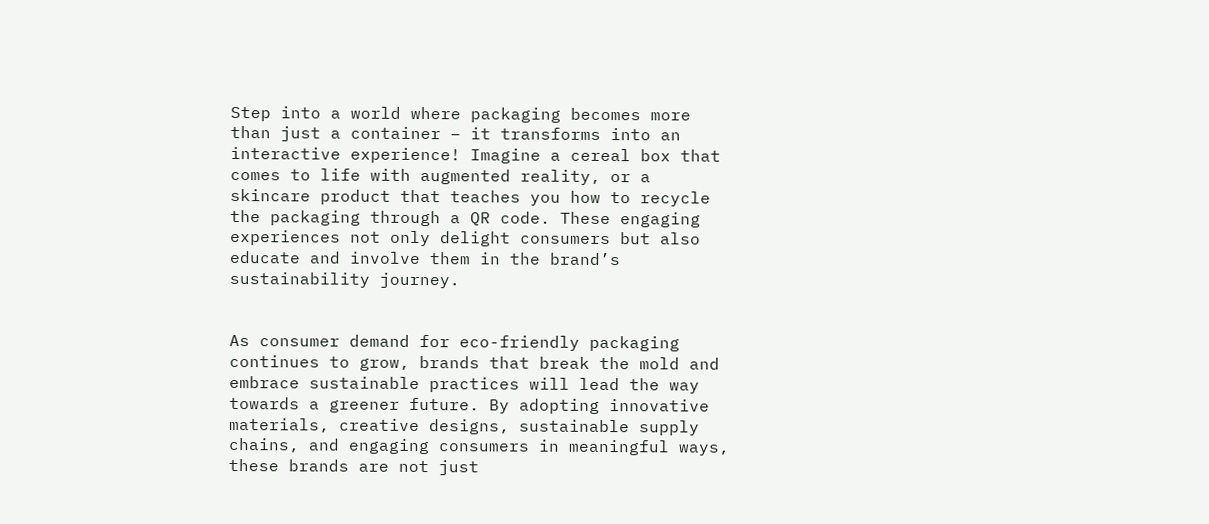Step into a world where packaging becomes more than just a container – it transforms into an interactive experience! Imagine a cereal box that comes to life with augmented reality, or a skincare product that teaches you how to recycle the packaging through a QR code. These engaging experiences not only delight consumers but also educate and involve them in the brand’s sustainability journey.


As consumer demand for eco-friendly packaging continues to grow, brands that break the mold and embrace sustainable practices will lead the way towards a greener future. By adopting innovative materials, creative designs, sustainable supply chains, and engaging consumers in meaningful ways, these brands are not just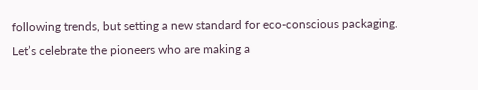following trends, but setting a new standard for eco-conscious packaging. Let’s celebrate the pioneers who are making a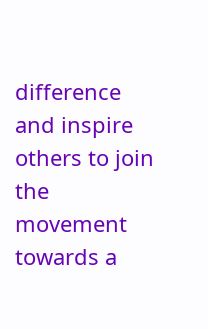difference and inspire others to join the movement towards a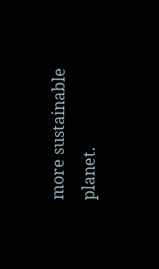more sustainable planet.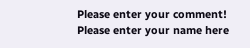Please enter your comment!
Please enter your name here